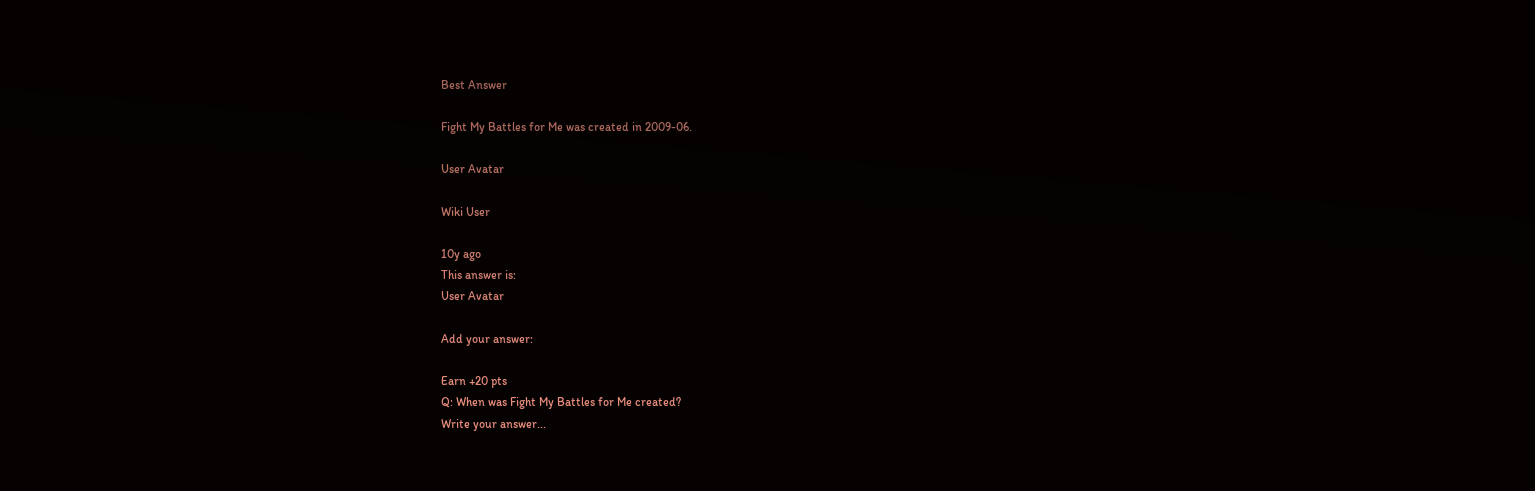Best Answer

Fight My Battles for Me was created in 2009-06.

User Avatar

Wiki User

10y ago
This answer is:
User Avatar

Add your answer:

Earn +20 pts
Q: When was Fight My Battles for Me created?
Write your answer...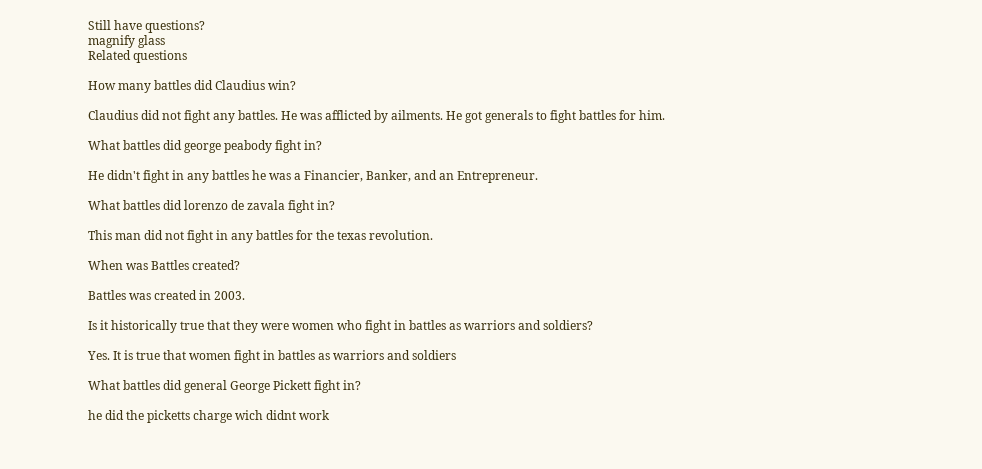Still have questions?
magnify glass
Related questions

How many battles did Claudius win?

Claudius did not fight any battles. He was afflicted by ailments. He got generals to fight battles for him.

What battles did george peabody fight in?

He didn't fight in any battles he was a Financier, Banker, and an Entrepreneur.

What battles did lorenzo de zavala fight in?

This man did not fight in any battles for the texas revolution.

When was Battles created?

Battles was created in 2003.

Is it historically true that they were women who fight in battles as warriors and soldiers?

Yes. It is true that women fight in battles as warriors and soldiers

What battles did general George Pickett fight in?

he did the picketts charge wich didnt work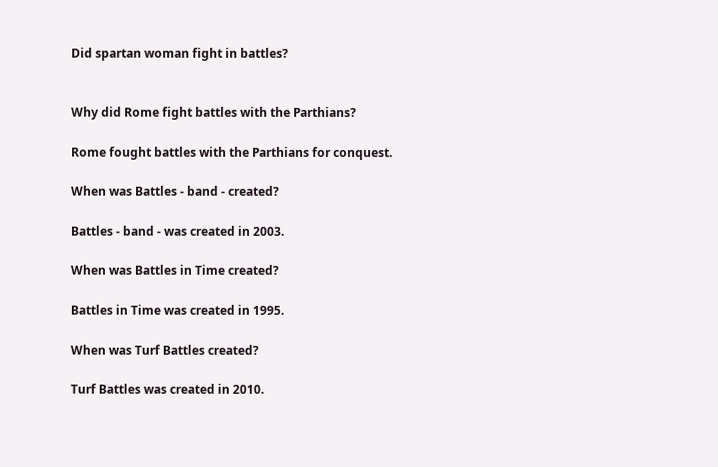Did spartan woman fight in battles?


Why did Rome fight battles with the Parthians?

Rome fought battles with the Parthians for conquest.

When was Battles - band - created?

Battles - band - was created in 2003.

When was Battles in Time created?

Battles in Time was created in 1995.

When was Turf Battles created?

Turf Battles was created in 2010.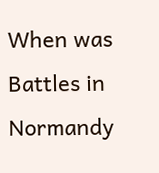When was Battles in Normandy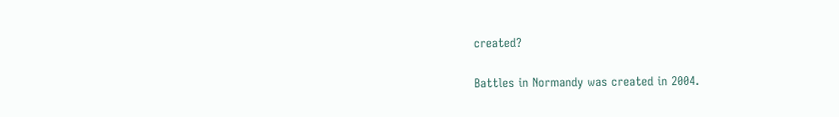created?

Battles in Normandy was created in 2004.